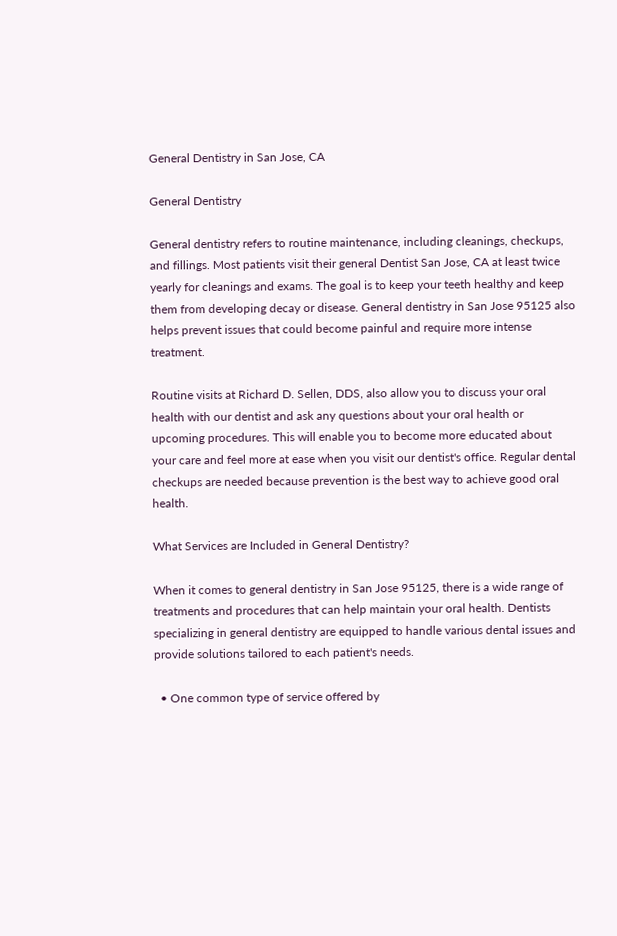General Dentistry in San Jose, CA

General Dentistry

General dentistry refers to routine maintenance, including cleanings, checkups, and fillings. Most patients visit their general Dentist San Jose, CA at least twice yearly for cleanings and exams. The goal is to keep your teeth healthy and keep them from developing decay or disease. General dentistry in San Jose 95125 also helps prevent issues that could become painful and require more intense treatment.

Routine visits at Richard D. Sellen, DDS, also allow you to discuss your oral health with our dentist and ask any questions about your oral health or upcoming procedures. This will enable you to become more educated about your care and feel more at ease when you visit our dentist's office. Regular dental checkups are needed because prevention is the best way to achieve good oral health.

What Services are Included in General Dentistry?

When it comes to general dentistry in San Jose 95125, there is a wide range of treatments and procedures that can help maintain your oral health. Dentists specializing in general dentistry are equipped to handle various dental issues and provide solutions tailored to each patient's needs.

  • One common type of service offered by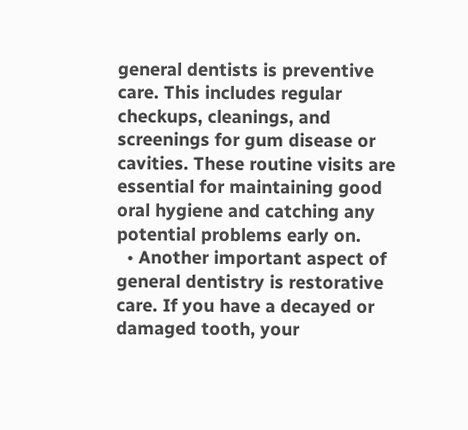general dentists is preventive care. This includes regular checkups, cleanings, and screenings for gum disease or cavities. These routine visits are essential for maintaining good oral hygiene and catching any potential problems early on.
  • Another important aspect of general dentistry is restorative care. If you have a decayed or damaged tooth, your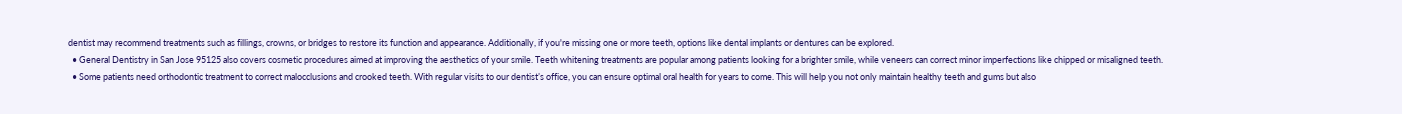dentist may recommend treatments such as fillings, crowns, or bridges to restore its function and appearance. Additionally, if you're missing one or more teeth, options like dental implants or dentures can be explored.
  • General Dentistry in San Jose 95125 also covers cosmetic procedures aimed at improving the aesthetics of your smile. Teeth whitening treatments are popular among patients looking for a brighter smile, while veneers can correct minor imperfections like chipped or misaligned teeth.
  • Some patients need orthodontic treatment to correct malocclusions and crooked teeth. With regular visits to our dentist’s office, you can ensure optimal oral health for years to come. This will help you not only maintain healthy teeth and gums but also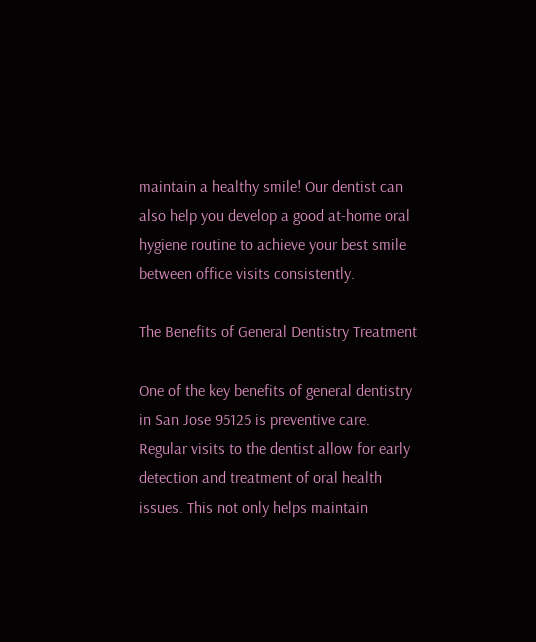maintain a healthy smile! Our dentist can also help you develop a good at-home oral hygiene routine to achieve your best smile between office visits consistently.

The Benefits of General Dentistry Treatment

One of the key benefits of general dentistry in San Jose 95125 is preventive care. Regular visits to the dentist allow for early detection and treatment of oral health issues. This not only helps maintain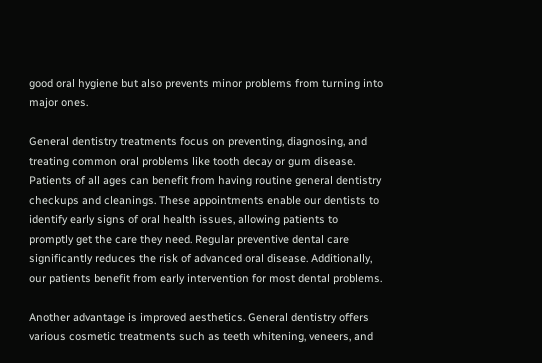good oral hygiene but also prevents minor problems from turning into major ones.

General dentistry treatments focus on preventing, diagnosing, and treating common oral problems like tooth decay or gum disease. Patients of all ages can benefit from having routine general dentistry checkups and cleanings. These appointments enable our dentists to identify early signs of oral health issues, allowing patients to promptly get the care they need. Regular preventive dental care significantly reduces the risk of advanced oral disease. Additionally, our patients benefit from early intervention for most dental problems.

Another advantage is improved aesthetics. General dentistry offers various cosmetic treatments such as teeth whitening, veneers, and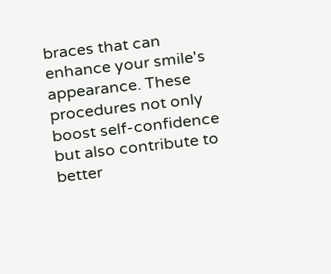braces that can enhance your smile's appearance. These procedures not only boost self-confidence but also contribute to better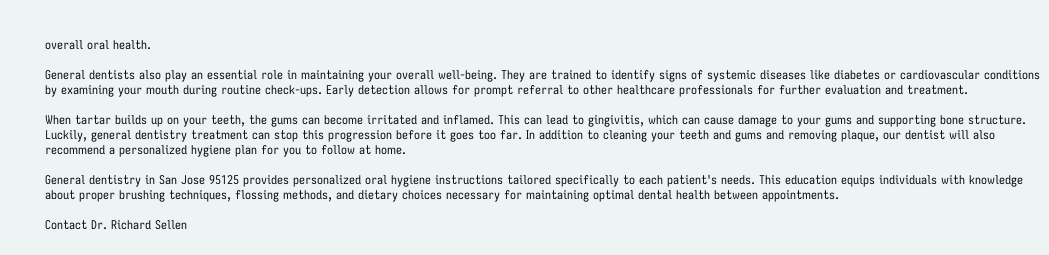overall oral health.

General dentists also play an essential role in maintaining your overall well-being. They are trained to identify signs of systemic diseases like diabetes or cardiovascular conditions by examining your mouth during routine check-ups. Early detection allows for prompt referral to other healthcare professionals for further evaluation and treatment.

When tartar builds up on your teeth, the gums can become irritated and inflamed. This can lead to gingivitis, which can cause damage to your gums and supporting bone structure. Luckily, general dentistry treatment can stop this progression before it goes too far. In addition to cleaning your teeth and gums and removing plaque, our dentist will also recommend a personalized hygiene plan for you to follow at home.

General dentistry in San Jose 95125 provides personalized oral hygiene instructions tailored specifically to each patient's needs. This education equips individuals with knowledge about proper brushing techniques, flossing methods, and dietary choices necessary for maintaining optimal dental health between appointments.

Contact Dr. Richard Sellen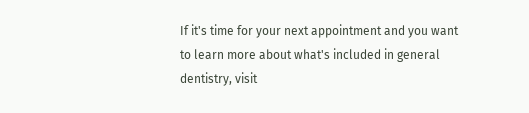If it's time for your next appointment and you want to learn more about what's included in general dentistry, visit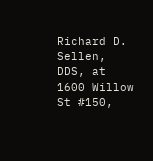Richard D. Sellen, DDS, at 1600 Willow St #150,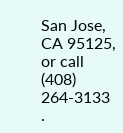San Jose, CA 95125, or call (408) 264-3133 .